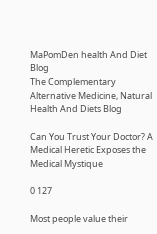MaPomDen health And Diet Blog
The Complementary Alternative Medicine, Natural Health And Diets Blog

Can You Trust Your Doctor? A Medical Heretic Exposes the Medical Mystique

0 127

Most people value their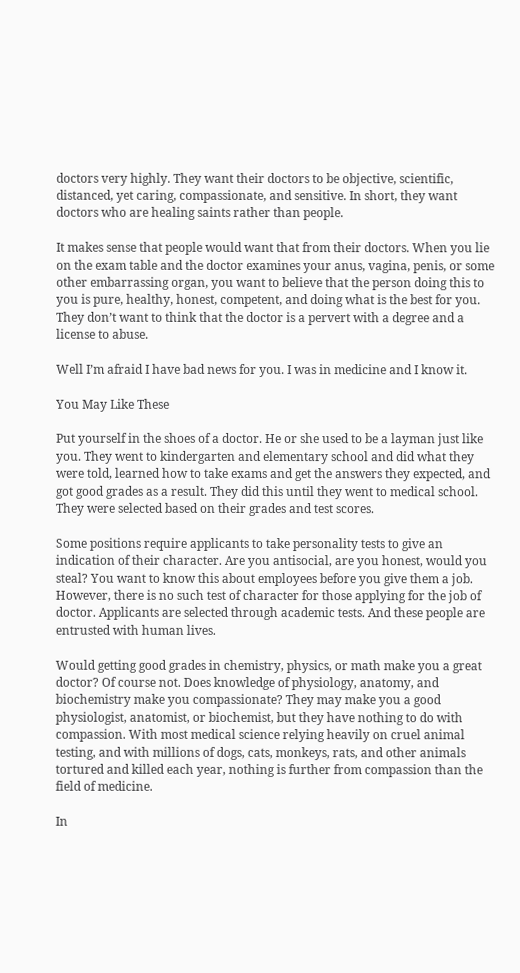doctors very highly. They want their doctors to be objective, scientific, distanced, yet caring, compassionate, and sensitive. In short, they want doctors who are healing saints rather than people.

It makes sense that people would want that from their doctors. When you lie on the exam table and the doctor examines your anus, vagina, penis, or some other embarrassing organ, you want to believe that the person doing this to you is pure, healthy, honest, competent, and doing what is the best for you. They don’t want to think that the doctor is a pervert with a degree and a license to abuse.

Well I’m afraid I have bad news for you. I was in medicine and I know it.

You May Like These

Put yourself in the shoes of a doctor. He or she used to be a layman just like you. They went to kindergarten and elementary school and did what they were told, learned how to take exams and get the answers they expected, and got good grades as a result. They did this until they went to medical school. They were selected based on their grades and test scores.

Some positions require applicants to take personality tests to give an indication of their character. Are you antisocial, are you honest, would you steal? You want to know this about employees before you give them a job. However, there is no such test of character for those applying for the job of doctor. Applicants are selected through academic tests. And these people are entrusted with human lives.

Would getting good grades in chemistry, physics, or math make you a great doctor? Of course not. Does knowledge of physiology, anatomy, and biochemistry make you compassionate? They may make you a good physiologist, anatomist, or biochemist, but they have nothing to do with compassion. With most medical science relying heavily on cruel animal testing, and with millions of dogs, cats, monkeys, rats, and other animals tortured and killed each year, nothing is further from compassion than the field of medicine.

In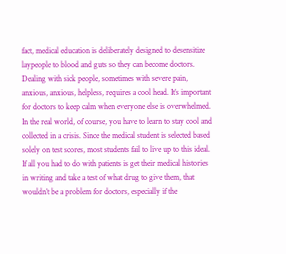fact, medical education is deliberately designed to desensitize laypeople to blood and guts so they can become doctors. Dealing with sick people, sometimes with severe pain, anxious, anxious, helpless, requires a cool head. It’s important for doctors to keep calm when everyone else is overwhelmed. In the real world, of course, you have to learn to stay cool and collected in a crisis. Since the medical student is selected based solely on test scores, most students fail to live up to this ideal. If all you had to do with patients is get their medical histories in writing and take a test of what drug to give them, that wouldn’t be a problem for doctors, especially if the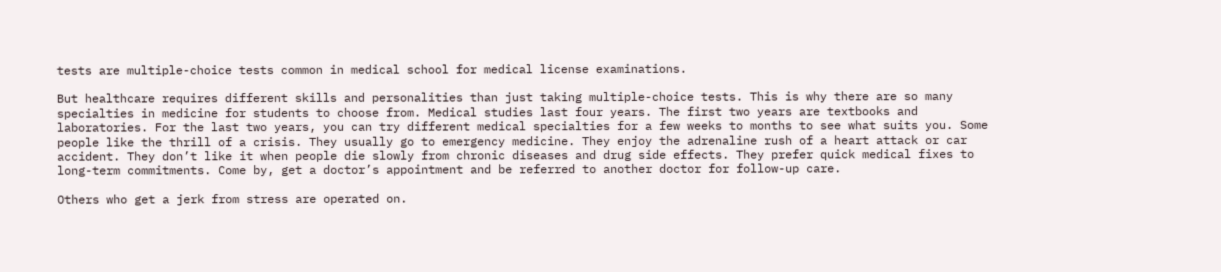tests are multiple-choice tests common in medical school for medical license examinations.

But healthcare requires different skills and personalities than just taking multiple-choice tests. This is why there are so many specialties in medicine for students to choose from. Medical studies last four years. The first two years are textbooks and laboratories. For the last two years, you can try different medical specialties for a few weeks to months to see what suits you. Some people like the thrill of a crisis. They usually go to emergency medicine. They enjoy the adrenaline rush of a heart attack or car accident. They don’t like it when people die slowly from chronic diseases and drug side effects. They prefer quick medical fixes to long-term commitments. Come by, get a doctor’s appointment and be referred to another doctor for follow-up care.

Others who get a jerk from stress are operated on.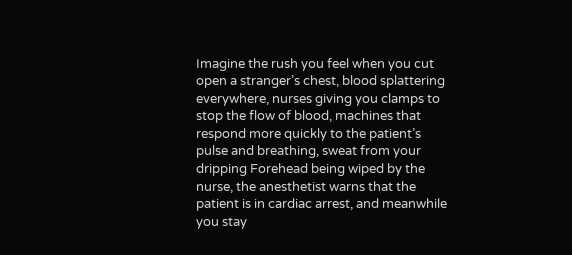Imagine the rush you feel when you cut open a stranger’s chest, blood splattering everywhere, nurses giving you clamps to stop the flow of blood, machines that respond more quickly to the patient’s pulse and breathing, sweat from your dripping Forehead being wiped by the nurse, the anesthetist warns that the patient is in cardiac arrest, and meanwhile you stay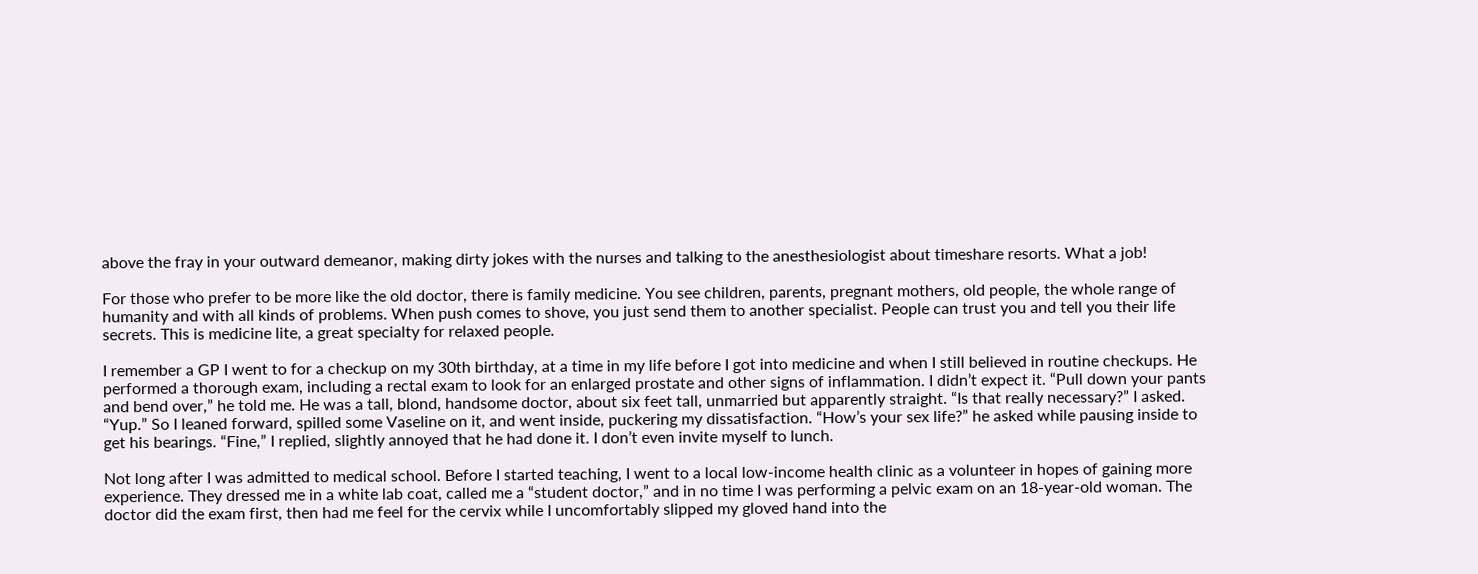above the fray in your outward demeanor, making dirty jokes with the nurses and talking to the anesthesiologist about timeshare resorts. What a job!

For those who prefer to be more like the old doctor, there is family medicine. You see children, parents, pregnant mothers, old people, the whole range of humanity and with all kinds of problems. When push comes to shove, you just send them to another specialist. People can trust you and tell you their life secrets. This is medicine lite, a great specialty for relaxed people.

I remember a GP I went to for a checkup on my 30th birthday, at a time in my life before I got into medicine and when I still believed in routine checkups. He performed a thorough exam, including a rectal exam to look for an enlarged prostate and other signs of inflammation. I didn’t expect it. “Pull down your pants and bend over,” he told me. He was a tall, blond, handsome doctor, about six feet tall, unmarried but apparently straight. “Is that really necessary?” I asked. “Yup.” So I leaned forward, spilled some Vaseline on it, and went inside, puckering my dissatisfaction. “How’s your sex life?” he asked while pausing inside to get his bearings. “Fine,” I replied, slightly annoyed that he had done it. I don’t even invite myself to lunch.

Not long after I was admitted to medical school. Before I started teaching, I went to a local low-income health clinic as a volunteer in hopes of gaining more experience. They dressed me in a white lab coat, called me a “student doctor,” and in no time I was performing a pelvic exam on an 18-year-old woman. The doctor did the exam first, then had me feel for the cervix while I uncomfortably slipped my gloved hand into the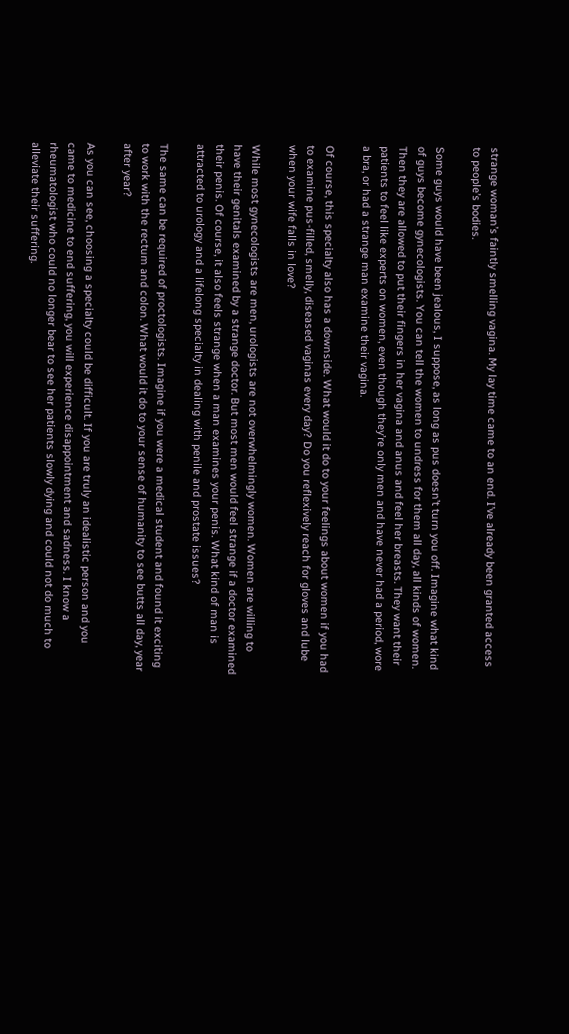strange woman’s faintly smelling vagina. My lay time came to an end. I’ve already been granted access to people’s bodies.

Some guys would have been jealous, I suppose, as long as pus doesn’t turn you off. Imagine what kind of guys become gynecologists. You can tell the women to undress for them all day, all kinds of women. Then they are allowed to put their fingers in her vagina and anus and feel her breasts. They want their patients to feel like experts on women, even though they’re only men and have never had a period, wore a bra, or had a strange man examine their vagina.

Of course, this specialty also has a downside. What would it do to your feelings about women if you had to examine pus-filled, smelly, diseased vaginas every day? Do you reflexively reach for gloves and lube when your wife falls in love?

While most gynecologists are men, urologists are not overwhelmingly women. Women are willing to have their genitals examined by a strange doctor. But most men would feel strange if a doctor examined their penis. Of course, it also feels strange when a man examines your penis. What kind of man is attracted to urology and a lifelong specialty in dealing with penile and prostate issues?

The same can be required of proctologists. Imagine if you were a medical student and found it exciting to work with the rectum and colon. What would it do to your sense of humanity to see butts all day, year after year?

As you can see, choosing a specialty could be difficult. If you are truly an idealistic person and you came to medicine to end suffering, you will experience disappointment and sadness. I know a rheumatologist who could no longer bear to see her patients slowly dying and could not do much to alleviate their suffering.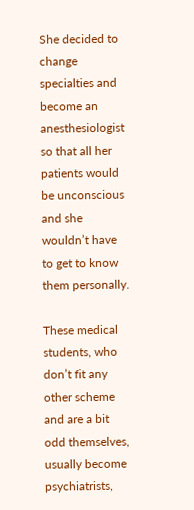She decided to change specialties and become an anesthesiologist so that all her patients would be unconscious and she wouldn’t have to get to know them personally.

These medical students, who don’t fit any other scheme and are a bit odd themselves, usually become psychiatrists,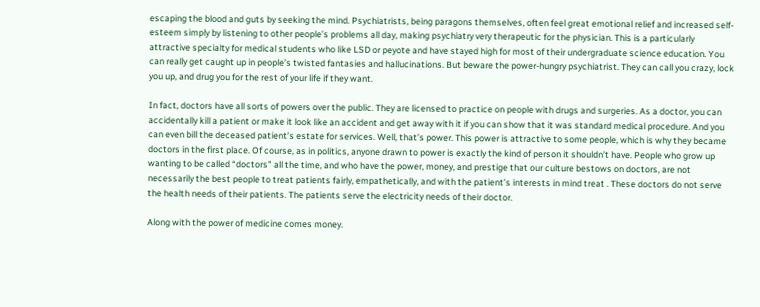escaping the blood and guts by seeking the mind. Psychiatrists, being paragons themselves, often feel great emotional relief and increased self-esteem simply by listening to other people’s problems all day, making psychiatry very therapeutic for the physician. This is a particularly attractive specialty for medical students who like LSD or peyote and have stayed high for most of their undergraduate science education. You can really get caught up in people’s twisted fantasies and hallucinations. But beware the power-hungry psychiatrist. They can call you crazy, lock you up, and drug you for the rest of your life if they want.

In fact, doctors have all sorts of powers over the public. They are licensed to practice on people with drugs and surgeries. As a doctor, you can accidentally kill a patient or make it look like an accident and get away with it if you can show that it was standard medical procedure. And you can even bill the deceased patient’s estate for services. Well, that’s power. This power is attractive to some people, which is why they became doctors in the first place. Of course, as in politics, anyone drawn to power is exactly the kind of person it shouldn’t have. People who grow up wanting to be called “doctors” all the time, and who have the power, money, and prestige that our culture bestows on doctors, are not necessarily the best people to treat patients fairly, empathetically, and with the patient’s interests in mind treat . These doctors do not serve the health needs of their patients. The patients serve the electricity needs of their doctor.

Along with the power of medicine comes money.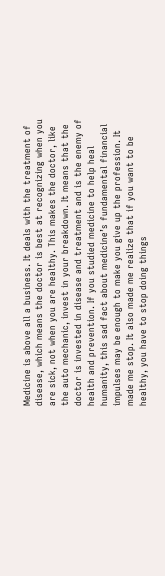Medicine is above all a business. It deals with the treatment of disease, which means the doctor is best at recognizing when you are sick, not when you are healthy. This makes the doctor, like the auto mechanic, invest in your breakdown. It means that the doctor is invested in disease and treatment and is the enemy of health and prevention. If you studied medicine to help heal humanity, this sad fact about medicine’s fundamental financial impulses may be enough to make you give up the profession. It made me stop. It also made me realize that if you want to be healthy, you have to stop doing things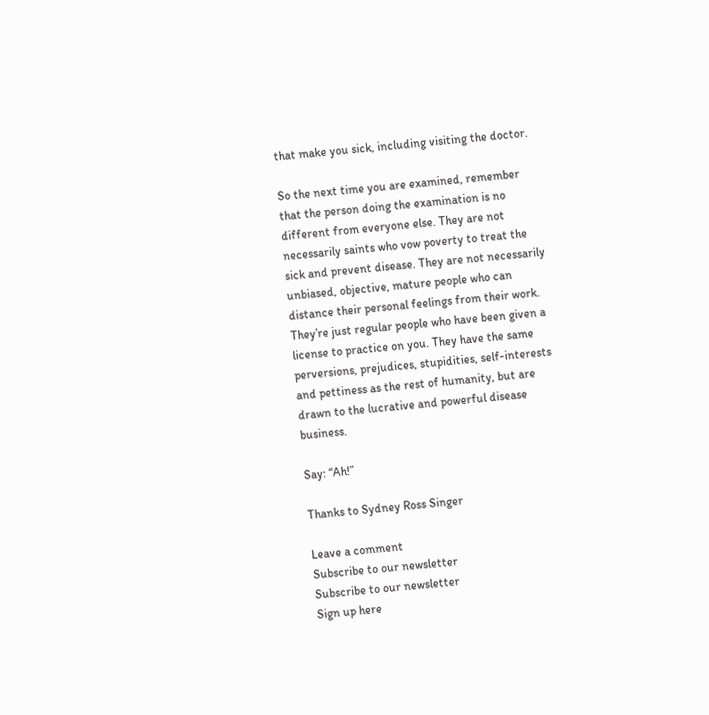that make you sick, including visiting the doctor.

So the next time you are examined, remember that the person doing the examination is no different from everyone else. They are not necessarily saints who vow poverty to treat the sick and prevent disease. They are not necessarily unbiased, objective, mature people who can distance their personal feelings from their work. They’re just regular people who have been given a license to practice on you. They have the same perversions, prejudices, stupidities, self-interests and pettiness as the rest of humanity, but are drawn to the lucrative and powerful disease business.

Say: “Ah!”

Thanks to Sydney Ross Singer

Leave a comment
Subscribe to our newsletter
Subscribe to our newsletter
Sign up here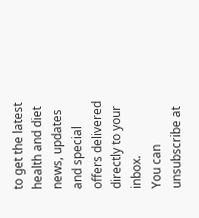to get the latest health and diet news, updates and special offers delivered directly to your inbox.
You can unsubscribe at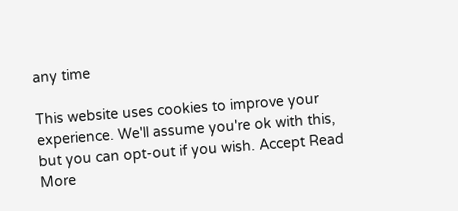any time

This website uses cookies to improve your experience. We'll assume you're ok with this, but you can opt-out if you wish. Accept Read More